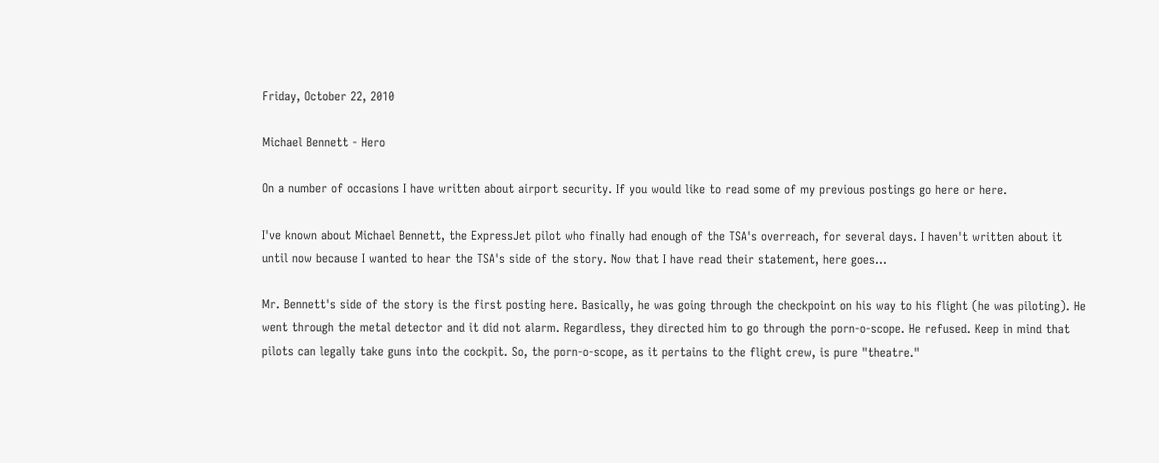Friday, October 22, 2010

Michael Bennett - Hero

On a number of occasions I have written about airport security. If you would like to read some of my previous postings go here or here.

I've known about Michael Bennett, the ExpressJet pilot who finally had enough of the TSA's overreach, for several days. I haven't written about it until now because I wanted to hear the TSA's side of the story. Now that I have read their statement, here goes...

Mr. Bennett's side of the story is the first posting here. Basically, he was going through the checkpoint on his way to his flight (he was piloting). He went through the metal detector and it did not alarm. Regardless, they directed him to go through the porn-o-scope. He refused. Keep in mind that pilots can legally take guns into the cockpit. So, the porn-o-scope, as it pertains to the flight crew, is pure "theatre."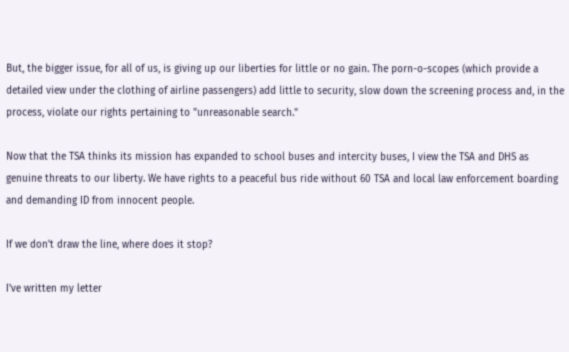But, the bigger issue, for all of us, is giving up our liberties for little or no gain. The porn-o-scopes (which provide a detailed view under the clothing of airline passengers) add little to security, slow down the screening process and, in the process, violate our rights pertaining to "unreasonable search."

Now that the TSA thinks its mission has expanded to school buses and intercity buses, I view the TSA and DHS as genuine threats to our liberty. We have rights to a peaceful bus ride without 60 TSA and local law enforcement boarding and demanding ID from innocent people.

If we don't draw the line, where does it stop?

I've written my letter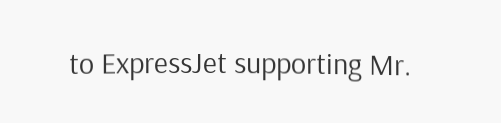to ExpressJet supporting Mr.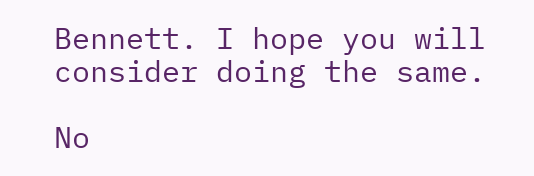Bennett. I hope you will consider doing the same.

No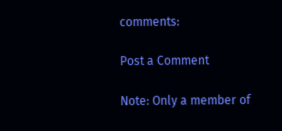comments:

Post a Comment

Note: Only a member of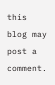this blog may post a comment.